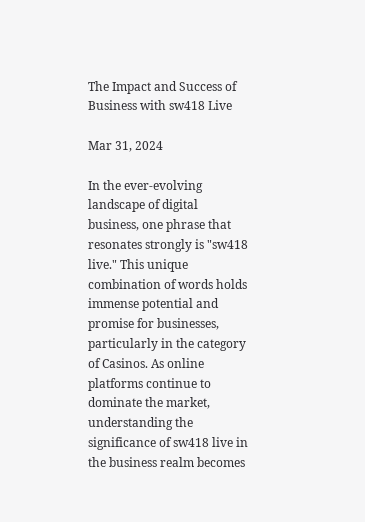The Impact and Success of Business with sw418 Live

Mar 31, 2024

In the ever-evolving landscape of digital business, one phrase that resonates strongly is "sw418 live." This unique combination of words holds immense potential and promise for businesses, particularly in the category of Casinos. As online platforms continue to dominate the market, understanding the significance of sw418 live in the business realm becomes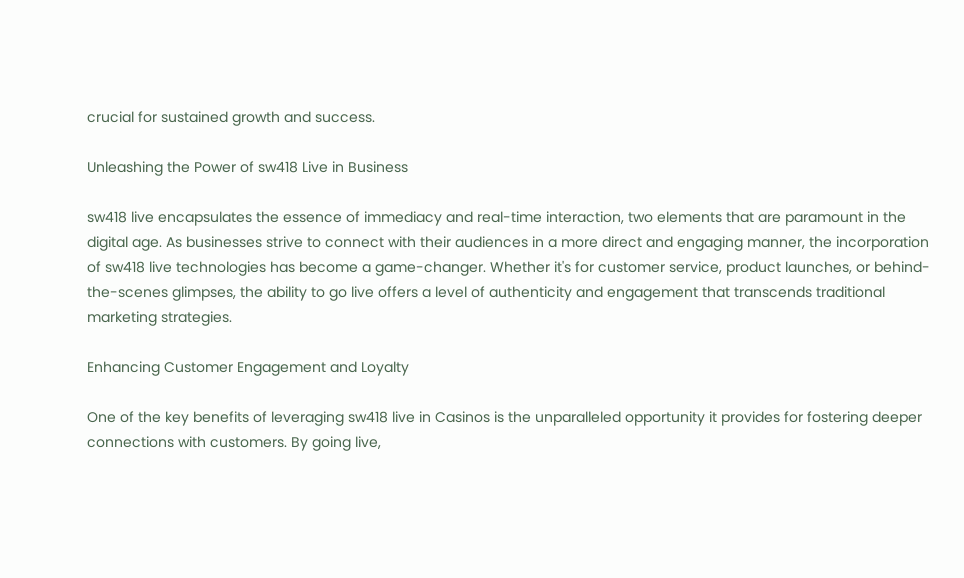crucial for sustained growth and success.

Unleashing the Power of sw418 Live in Business

sw418 live encapsulates the essence of immediacy and real-time interaction, two elements that are paramount in the digital age. As businesses strive to connect with their audiences in a more direct and engaging manner, the incorporation of sw418 live technologies has become a game-changer. Whether it's for customer service, product launches, or behind-the-scenes glimpses, the ability to go live offers a level of authenticity and engagement that transcends traditional marketing strategies.

Enhancing Customer Engagement and Loyalty

One of the key benefits of leveraging sw418 live in Casinos is the unparalleled opportunity it provides for fostering deeper connections with customers. By going live,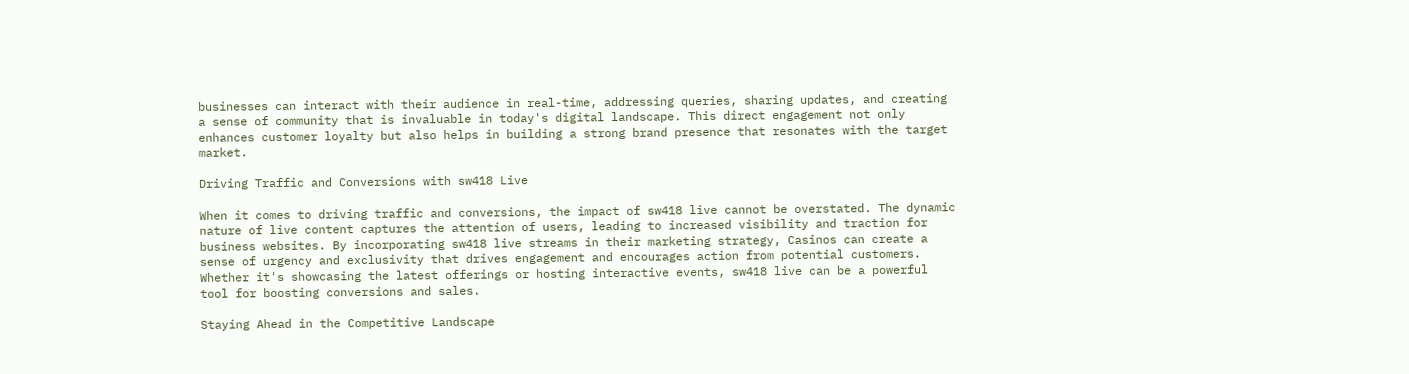businesses can interact with their audience in real-time, addressing queries, sharing updates, and creating a sense of community that is invaluable in today's digital landscape. This direct engagement not only enhances customer loyalty but also helps in building a strong brand presence that resonates with the target market.

Driving Traffic and Conversions with sw418 Live

When it comes to driving traffic and conversions, the impact of sw418 live cannot be overstated. The dynamic nature of live content captures the attention of users, leading to increased visibility and traction for business websites. By incorporating sw418 live streams in their marketing strategy, Casinos can create a sense of urgency and exclusivity that drives engagement and encourages action from potential customers. Whether it's showcasing the latest offerings or hosting interactive events, sw418 live can be a powerful tool for boosting conversions and sales.

Staying Ahead in the Competitive Landscape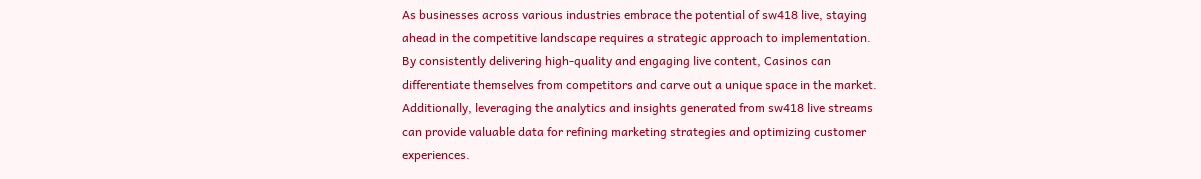As businesses across various industries embrace the potential of sw418 live, staying ahead in the competitive landscape requires a strategic approach to implementation. By consistently delivering high-quality and engaging live content, Casinos can differentiate themselves from competitors and carve out a unique space in the market. Additionally, leveraging the analytics and insights generated from sw418 live streams can provide valuable data for refining marketing strategies and optimizing customer experiences.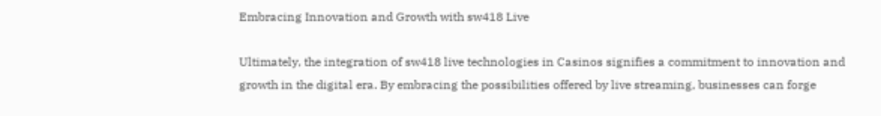Embracing Innovation and Growth with sw418 Live

Ultimately, the integration of sw418 live technologies in Casinos signifies a commitment to innovation and growth in the digital era. By embracing the possibilities offered by live streaming, businesses can forge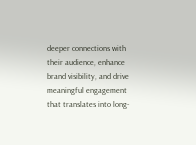deeper connections with their audience, enhance brand visibility, and drive meaningful engagement that translates into long-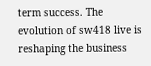term success. The evolution of sw418 live is reshaping the business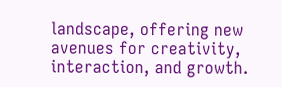landscape, offering new avenues for creativity, interaction, and growth.